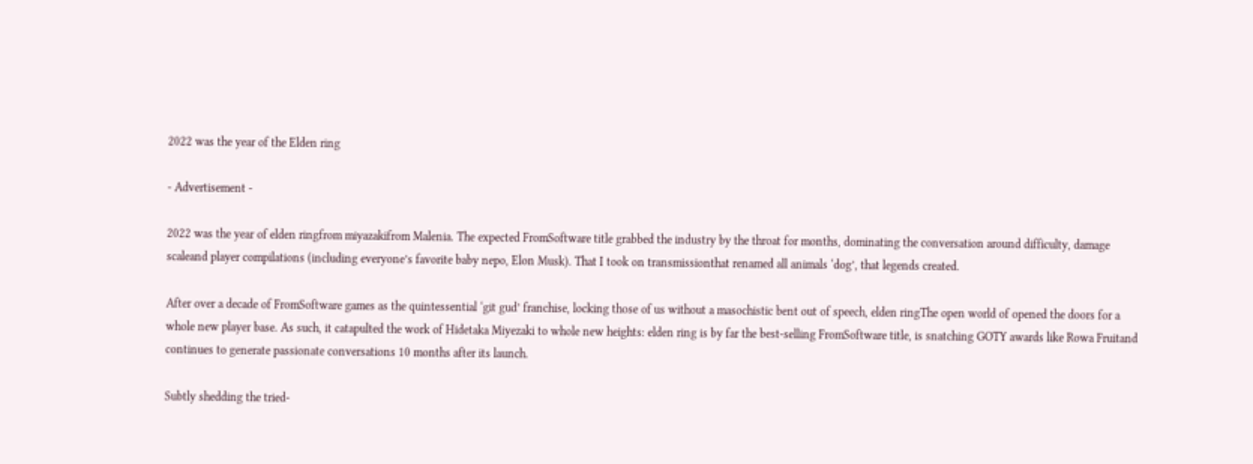2022 was the year of the Elden ring

- Advertisement -

2022 was the year of elden ringfrom miyazakifrom Malenia. The expected FromSoftware title grabbed the industry by the throat for months, dominating the conversation around difficulty, damage scaleand player compilations (including everyone’s favorite baby nepo, Elon Musk). That I took on transmissionthat renamed all animals ‘dog’, that legends created.

After over a decade of FromSoftware games as the quintessential ‘git gud’ franchise, locking those of us without a masochistic bent out of speech, elden ringThe open world of opened the doors for a whole new player base. As such, it catapulted the work of Hidetaka Miyezaki to whole new heights: elden ring is by far the best-selling FromSoftware title, is snatching GOTY awards like Rowa Fruitand continues to generate passionate conversations 10 months after its launch.

Subtly shedding the tried-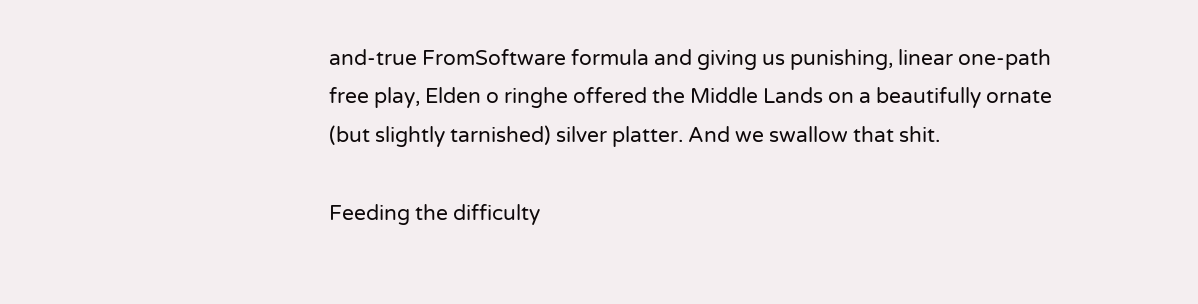and-true FromSoftware formula and giving us punishing, linear one-path free play, Elden o ringhe offered the Middle Lands on a beautifully ornate (but slightly tarnished) silver platter. And we swallow that shit.

Feeding the difficulty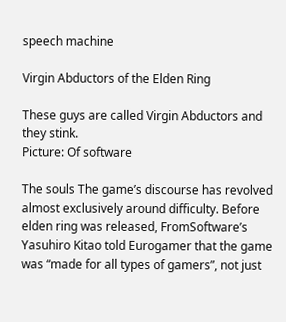speech machine

Virgin Abductors of the Elden Ring

These guys are called Virgin Abductors and they stink.
Picture: Of software

The souls The game’s discourse has revolved almost exclusively around difficulty. Before elden ring was released, FromSoftware’s Yasuhiro Kitao told Eurogamer that the game was “made for all types of gamers”, not just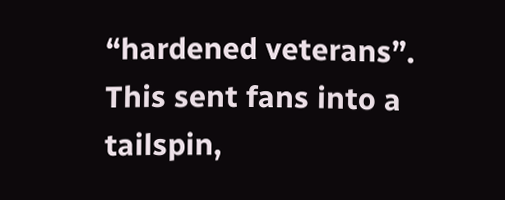“hardened veterans”. This sent fans into a tailspin,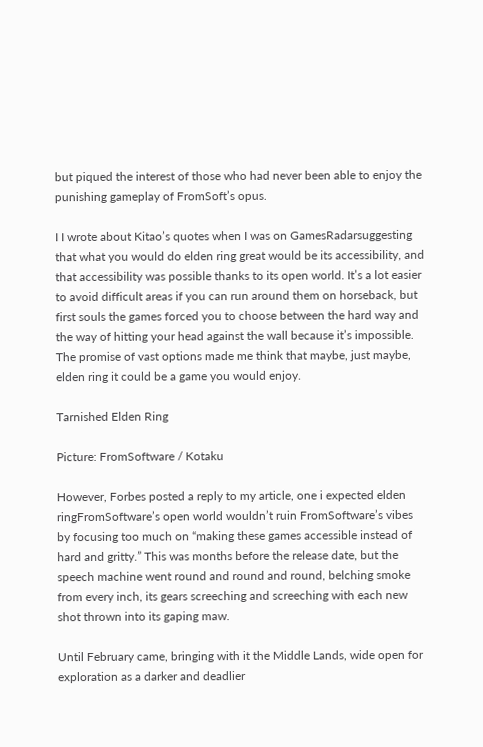but piqued the interest of those who had never been able to enjoy the punishing gameplay of FromSoft’s opus.

I I wrote about Kitao’s quotes when I was on GamesRadarsuggesting that what you would do elden ring great would be its accessibility, and that accessibility was possible thanks to its open world. It’s a lot easier to avoid difficult areas if you can run around them on horseback, but first souls the games forced you to choose between the hard way and the way of hitting your head against the wall because it’s impossible. The promise of vast options made me think that maybe, just maybe, elden ring it could be a game you would enjoy.

Tarnished Elden Ring

Picture: FromSoftware / Kotaku

However, Forbes posted a reply to my article, one i expected elden ringFromSoftware’s open world wouldn’t ruin FromSoftware’s vibes by focusing too much on “making these games accessible instead of hard and gritty.” This was months before the release date, but the speech machine went round and round and round, belching smoke from every inch, its gears screeching and screeching with each new shot thrown into its gaping maw.

Until February came, bringing with it the Middle Lands, wide open for exploration as a darker and deadlier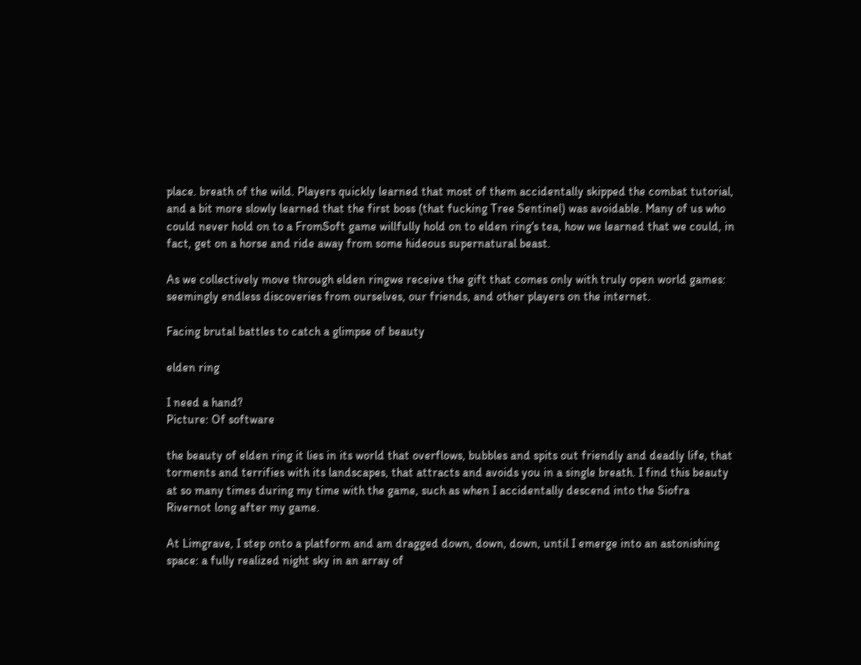place. breath of the wild. Players quickly learned that most of them accidentally skipped the combat tutorial, and a bit more slowly learned that the first boss (that fucking Tree Sentinel) was avoidable. Many of us who could never hold on to a FromSoft game willfully hold on to elden ring‘s tea, how we learned that we could, in fact, get on a horse and ride away from some hideous supernatural beast.

As we collectively move through elden ringwe receive the gift that comes only with truly open world games: seemingly endless discoveries from ourselves, our friends, and other players on the internet.

Facing brutal battles to catch a glimpse of beauty

elden ring

I need a hand?
Picture: Of software

the beauty of elden ring it lies in its world that overflows, bubbles and spits out friendly and deadly life, that torments and terrifies with its landscapes, that attracts and avoids you in a single breath. I find this beauty at so many times during my time with the game, such as when I accidentally descend into the Siofra Rivernot long after my game.

At Limgrave, I step onto a platform and am dragged down, down, down, until I emerge into an astonishing space: a fully realized night sky in an array of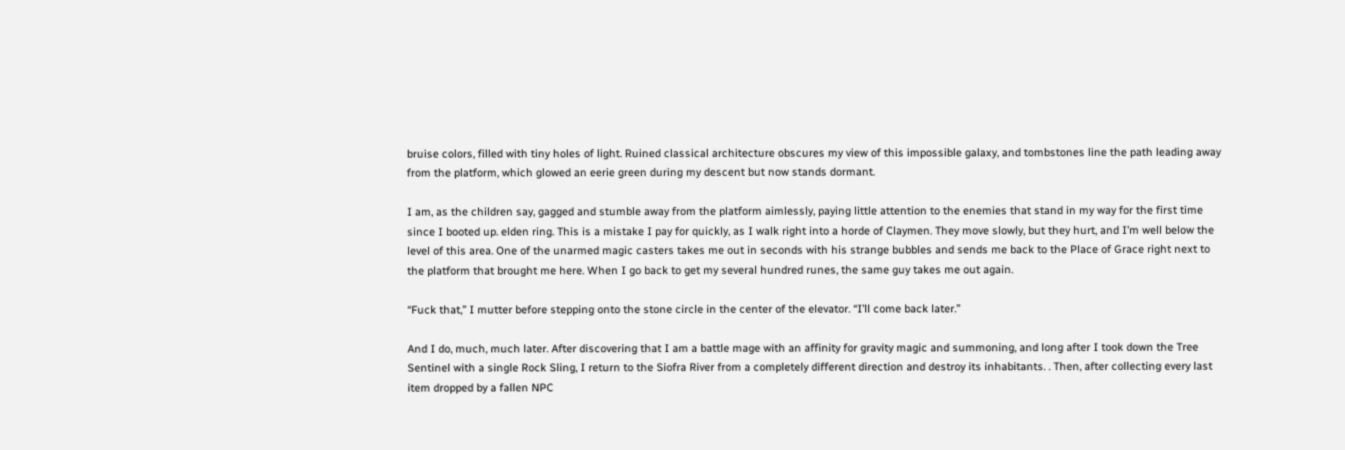bruise colors, filled with tiny holes of light. Ruined classical architecture obscures my view of this impossible galaxy, and tombstones line the path leading away from the platform, which glowed an eerie green during my descent but now stands dormant.

I am, as the children say, gagged and stumble away from the platform aimlessly, paying little attention to the enemies that stand in my way for the first time since I booted up. elden ring. This is a mistake I pay for quickly, as I walk right into a horde of Claymen. They move slowly, but they hurt, and I’m well below the level of this area. One of the unarmed magic casters takes me out in seconds with his strange bubbles and sends me back to the Place of Grace right next to the platform that brought me here. When I go back to get my several hundred runes, the same guy takes me out again.

“Fuck that,” I mutter before stepping onto the stone circle in the center of the elevator. “I’ll come back later.”

And I do, much, much later. After discovering that I am a battle mage with an affinity for gravity magic and summoning, and long after I took down the Tree Sentinel with a single Rock Sling, I return to the Siofra River from a completely different direction and destroy its inhabitants. . Then, after collecting every last item dropped by a fallen NPC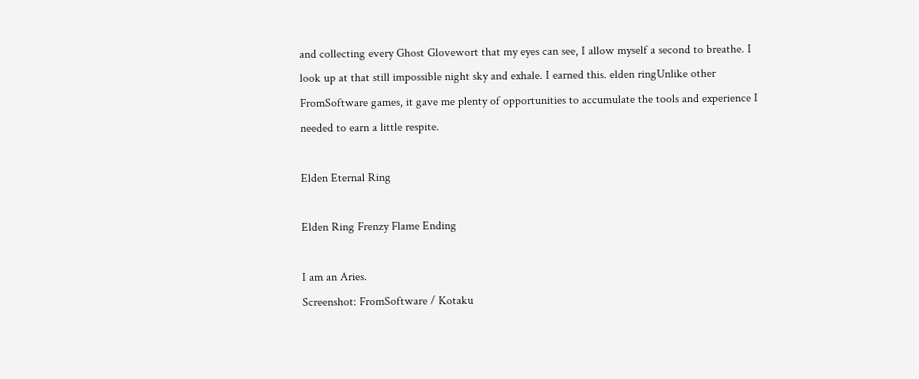and collecting every Ghost Glovewort that my eyes can see, I allow myself a second to breathe. I look up at that still impossible night sky and exhale. I earned this. elden ringUnlike other FromSoftware games, it gave me plenty of opportunities to accumulate the tools and experience I needed to earn a little respite.

Elden Eternal Ring

Elden Ring Frenzy Flame Ending

I am an Aries.
Screenshot: FromSoftware / Kotaku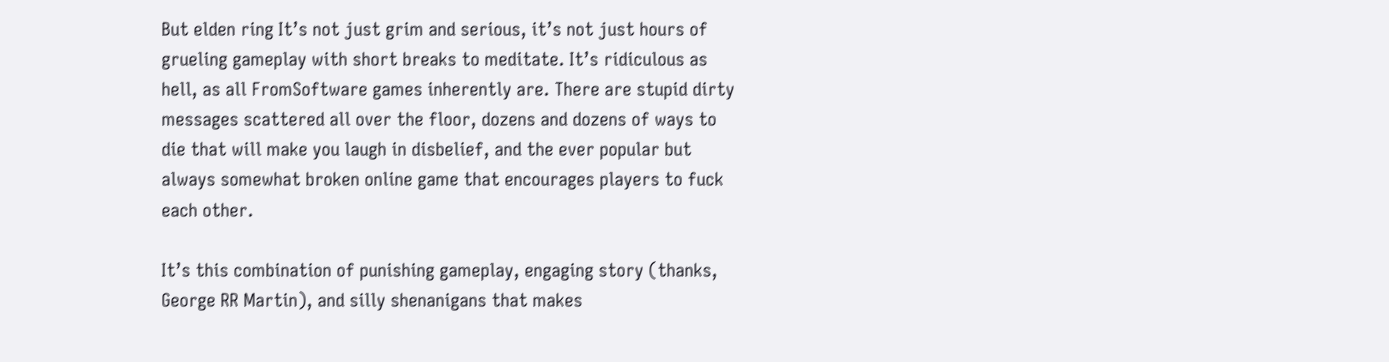But elden ring It’s not just grim and serious, it’s not just hours of grueling gameplay with short breaks to meditate. It’s ridiculous as hell, as all FromSoftware games inherently are. There are stupid dirty messages scattered all over the floor, dozens and dozens of ways to die that will make you laugh in disbelief, and the ever popular but always somewhat broken online game that encourages players to fuck each other.

It’s this combination of punishing gameplay, engaging story (thanks, George RR Martin), and silly shenanigans that makes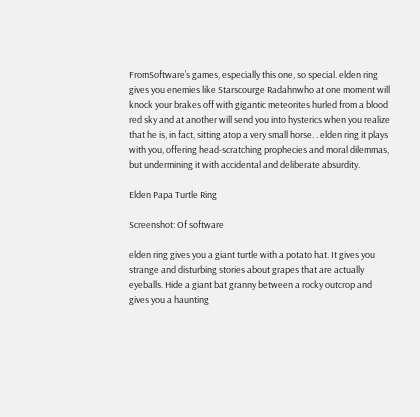FromSoftware’s games, especially this one, so special. elden ring gives you enemies like Starscourge Radahnwho at one moment will knock your brakes off with gigantic meteorites hurled from a blood red sky and at another will send you into hysterics when you realize that he is, in fact, sitting atop a very small horse. . elden ring it plays with you, offering head-scratching prophecies and moral dilemmas, but undermining it with accidental and deliberate absurdity.

Elden Papa Turtle Ring

Screenshot: Of software

elden ring gives you a giant turtle with a potato hat. It gives you strange and disturbing stories about grapes that are actually eyeballs. Hide a giant bat granny between a rocky outcrop and gives you a haunting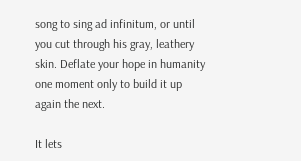song to sing ad infinitum, or until you cut through his gray, leathery skin. Deflate your hope in humanity one moment only to build it up again the next.

It lets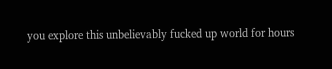you explore this unbelievably fucked up world for hours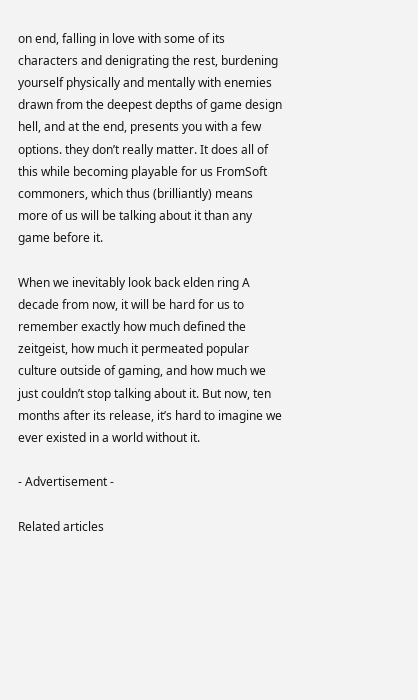on end, falling in love with some of its characters and denigrating the rest, burdening yourself physically and mentally with enemies drawn from the deepest depths of game design hell, and at the end, presents you with a few options. they don’t really matter. It does all of this while becoming playable for us FromSoft commoners, which thus (brilliantly) means more of us will be talking about it than any game before it.

When we inevitably look back elden ring A decade from now, it will be hard for us to remember exactly how much defined the zeitgeist, how much it permeated popular culture outside of gaming, and how much we just couldn’t stop talking about it. But now, ten months after its release, it’s hard to imagine we ever existed in a world without it.

- Advertisement -

Related articles